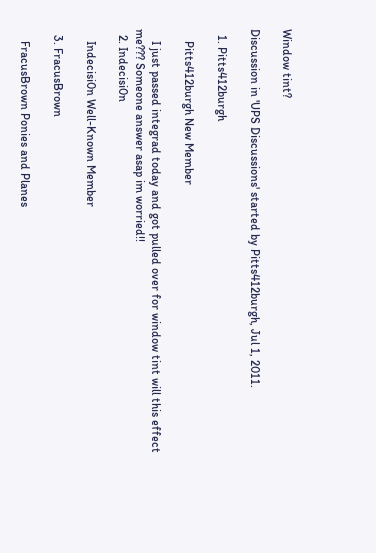Window tint?

Discussion in 'UPS Discussions' started by Pitts412burgh, Jul 1, 2011.

  1. Pitts412burgh

    Pitts412burgh New Member

    I just passed integrad today and got pulled over for window tint will this effect me??? Someone answer asap im worried!!
  2. Indecisi0n

    Indecisi0n Well-Known Member

  3. FracusBrown

    FracusBrown Ponies and Planes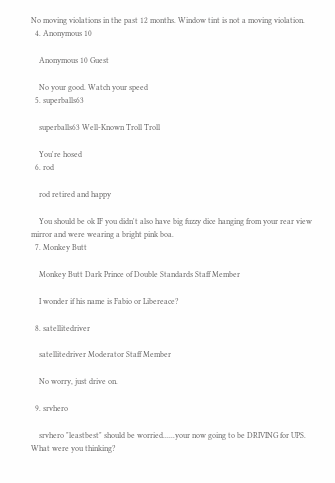No moving violations in the past 12 months. Window tint is not a moving violation.
  4. Anonymous 10

    Anonymous 10 Guest

    No your good. Watch your speed
  5. superballs63

    superballs63 Well-Known Troll Troll

    You're hosed
  6. rod

    rod retired and happy

    You should be ok IF you didn't also have big fuzzy dice hanging from your rear view mirror and were wearing a bright pink boa.
  7. Monkey Butt

    Monkey Butt Dark Prince of Double Standards Staff Member

    I wonder if his name is Fabio or Libereace?

  8. satellitedriver

    satellitedriver Moderator Staff Member

    No worry, just drive on.

  9. srvhero

    srvhero "leastbest" should be worried......your now going to be DRIVING for UPS. What were you thinking?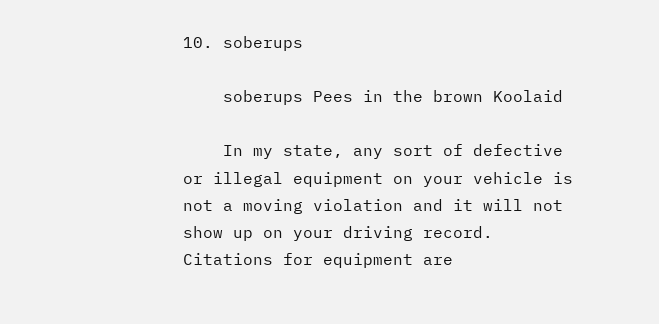10. soberups

    soberups Pees in the brown Koolaid

    In my state, any sort of defective or illegal equipment on your vehicle is not a moving violation and it will not show up on your driving record. Citations for equipment are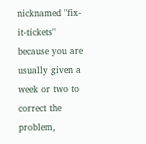nicknamed "fix-it-tickets" because you are usually given a week or two to correct the problem,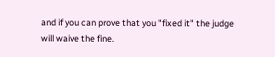and if you can prove that you "fixed it" the judge will waive the fine.